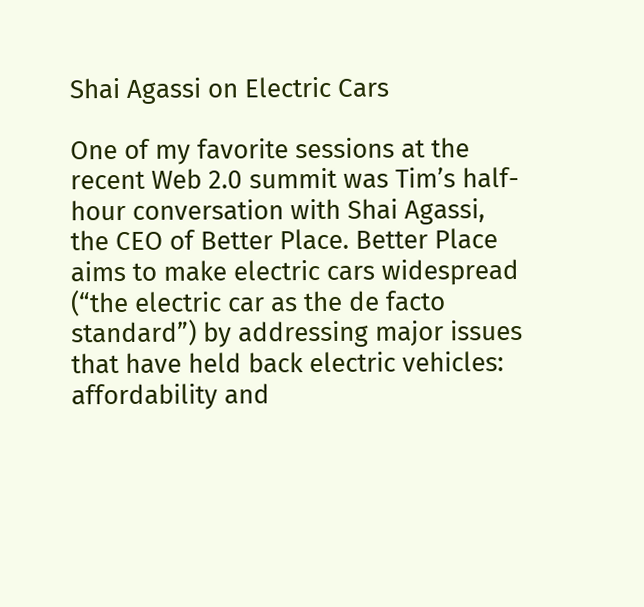Shai Agassi on Electric Cars

One of my favorite sessions at the recent Web 2.0 summit was Tim’s half-hour conversation with Shai Agassi, the CEO of Better Place. Better Place aims to make electric cars widespread (“the electric car as the de facto standard”) by addressing major issues that have held back electric vehicles: affordability and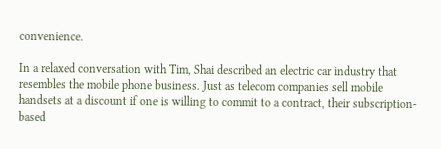convenience.

In a relaxed conversation with Tim, Shai described an electric car industry that resembles the mobile phone business. Just as telecom companies sell mobile handsets at a discount if one is willing to commit to a contract, their subscription-based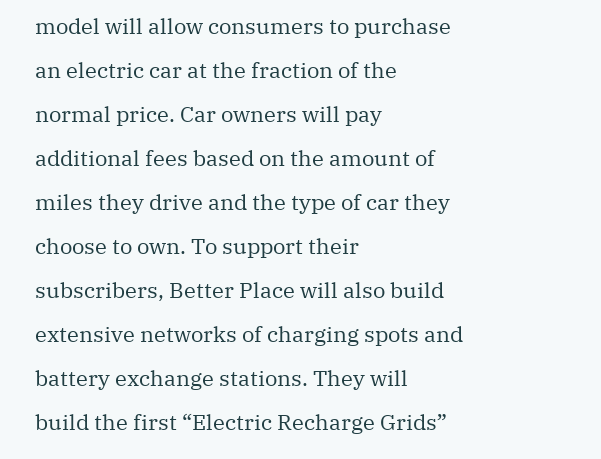model will allow consumers to purchase an electric car at the fraction of the normal price. Car owners will pay additional fees based on the amount of miles they drive and the type of car they choose to own. To support their subscribers, Better Place will also build extensive networks of charging spots and battery exchange stations. They will build the first “Electric Recharge Grids”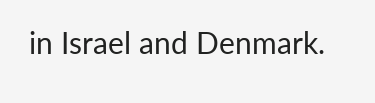in Israel and Denmark.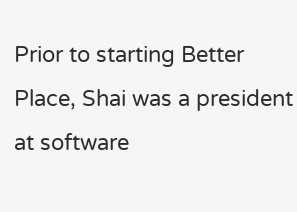Prior to starting Better Place, Shai was a president at software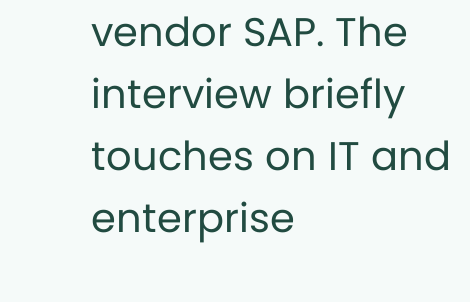vendor SAP. The interview briefly touches on IT and enterprise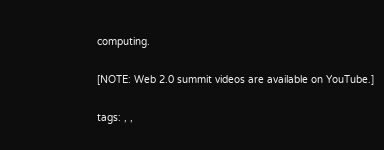computing.

[NOTE: Web 2.0 summit videos are available on YouTube.]

tags: , ,